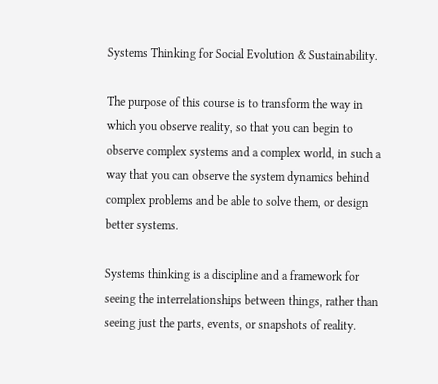Systems Thinking for Social Evolution & Sustainability.

The purpose of this course is to transform the way in which you observe reality, so that you can begin to observe complex systems and a complex world, in such a way that you can observe the system dynamics behind complex problems and be able to solve them, or design better systems.

Systems thinking is a discipline and a framework for seeing the interrelationships between things, rather than seeing just the parts, events, or snapshots of reality.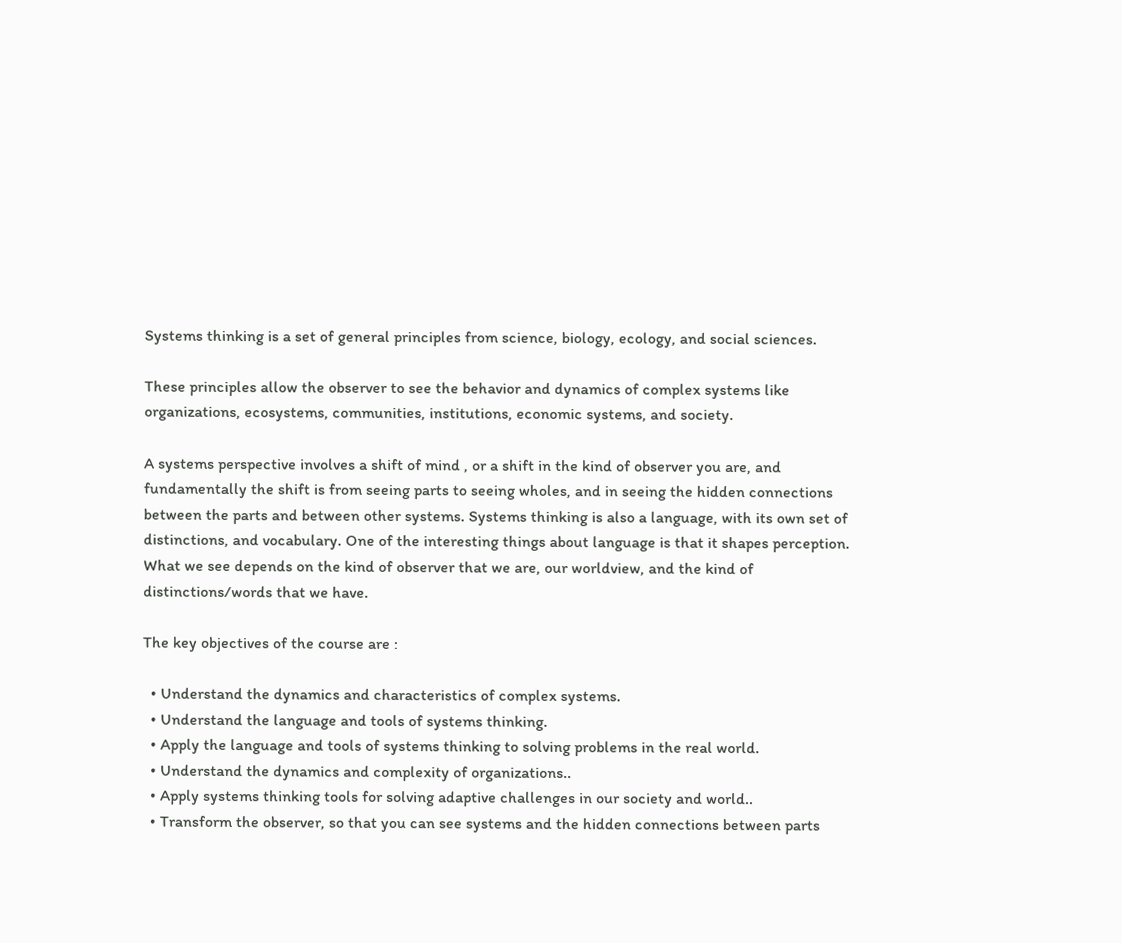Systems thinking is a set of general principles from science, biology, ecology, and social sciences.

These principles allow the observer to see the behavior and dynamics of complex systems like organizations, ecosystems, communities, institutions, economic systems, and society.

A systems perspective involves a shift of mind , or a shift in the kind of observer you are, and fundamentally the shift is from seeing parts to seeing wholes, and in seeing the hidden connections between the parts and between other systems. Systems thinking is also a language, with its own set of distinctions, and vocabulary. One of the interesting things about language is that it shapes perception. What we see depends on the kind of observer that we are, our worldview, and the kind of distinctions/words that we have.

The key objectives of the course are :

  • Understand the dynamics and characteristics of complex systems.
  • Understand the language and tools of systems thinking.
  • Apply the language and tools of systems thinking to solving problems in the real world.
  • Understand the dynamics and complexity of organizations..
  • Apply systems thinking tools for solving adaptive challenges in our society and world..
  • Transform the observer, so that you can see systems and the hidden connections between parts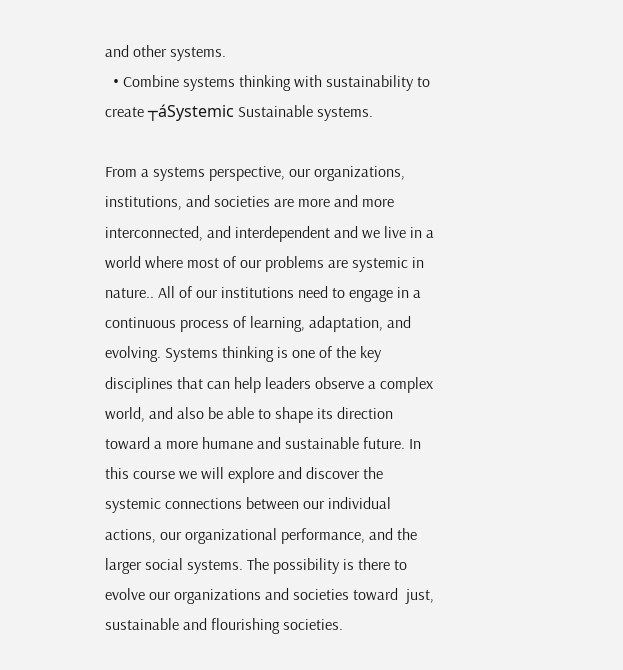and other systems.
  • Combine systems thinking with sustainability to create ┬áSystemic Sustainable systems.

From a systems perspective, our organizations, institutions, and societies are more and more interconnected, and interdependent and we live in a world where most of our problems are systemic in nature.. All of our institutions need to engage in a continuous process of learning, adaptation, and evolving. Systems thinking is one of the key disciplines that can help leaders observe a complex world, and also be able to shape its direction toward a more humane and sustainable future. In this course we will explore and discover the systemic connections between our individual actions, our organizational performance, and the larger social systems. The possibility is there to evolve our organizations and societies toward  just,  sustainable and flourishing societies.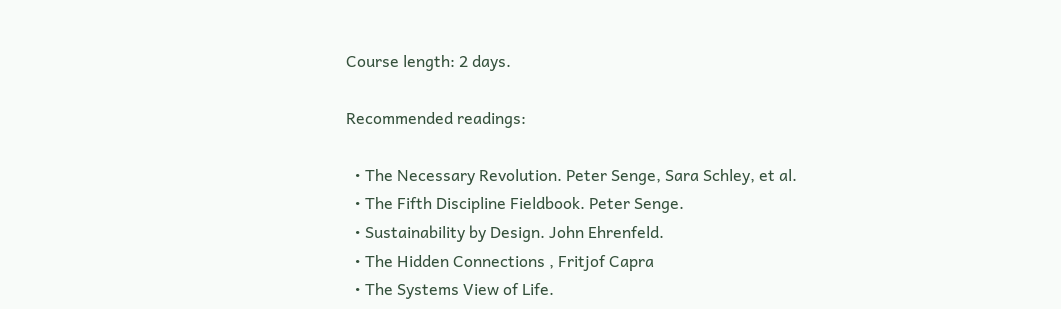Course length: 2 days.

Recommended readings:

  • The Necessary Revolution. Peter Senge, Sara Schley, et al.
  • The Fifth Discipline Fieldbook. Peter Senge.
  • Sustainability by Design. John Ehrenfeld.
  • The Hidden Connections , Fritjof Capra
  • The Systems View of Life.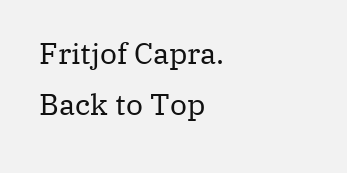Fritjof Capra.
Back to Top